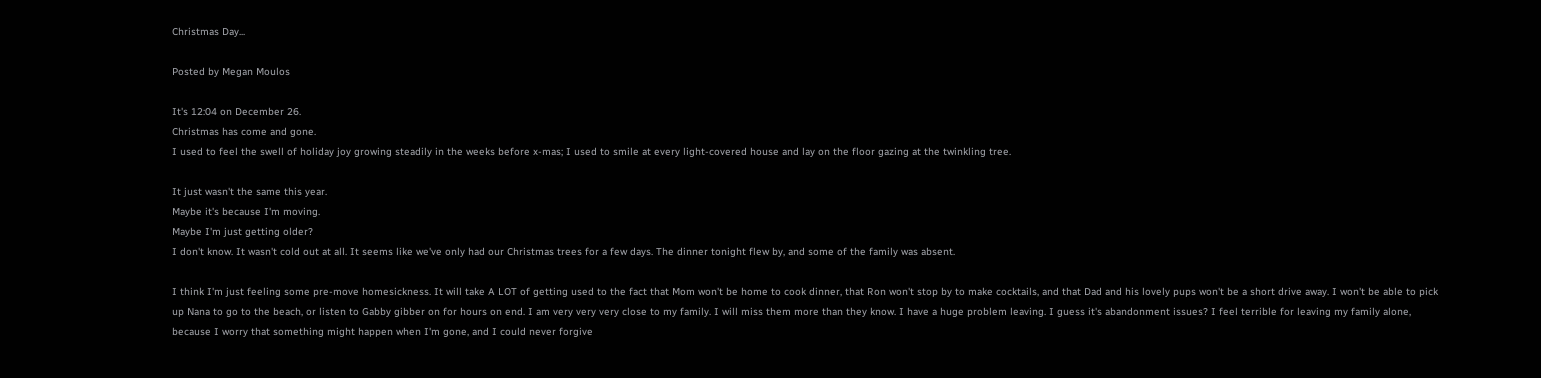Christmas Day...

Posted by Megan Moulos

It's 12:04 on December 26.
Christmas has come and gone.
I used to feel the swell of holiday joy growing steadily in the weeks before x-mas; I used to smile at every light-covered house and lay on the floor gazing at the twinkling tree.

It just wasn't the same this year.
Maybe it's because I'm moving.
Maybe I'm just getting older?
I don't know. It wasn't cold out at all. It seems like we've only had our Christmas trees for a few days. The dinner tonight flew by, and some of the family was absent.

I think I'm just feeling some pre-move homesickness. It will take A LOT of getting used to the fact that Mom won't be home to cook dinner, that Ron won't stop by to make cocktails, and that Dad and his lovely pups won't be a short drive away. I won't be able to pick up Nana to go to the beach, or listen to Gabby gibber on for hours on end. I am very very very close to my family. I will miss them more than they know. I have a huge problem leaving. I guess it's abandonment issues? I feel terrible for leaving my family alone, because I worry that something might happen when I'm gone, and I could never forgive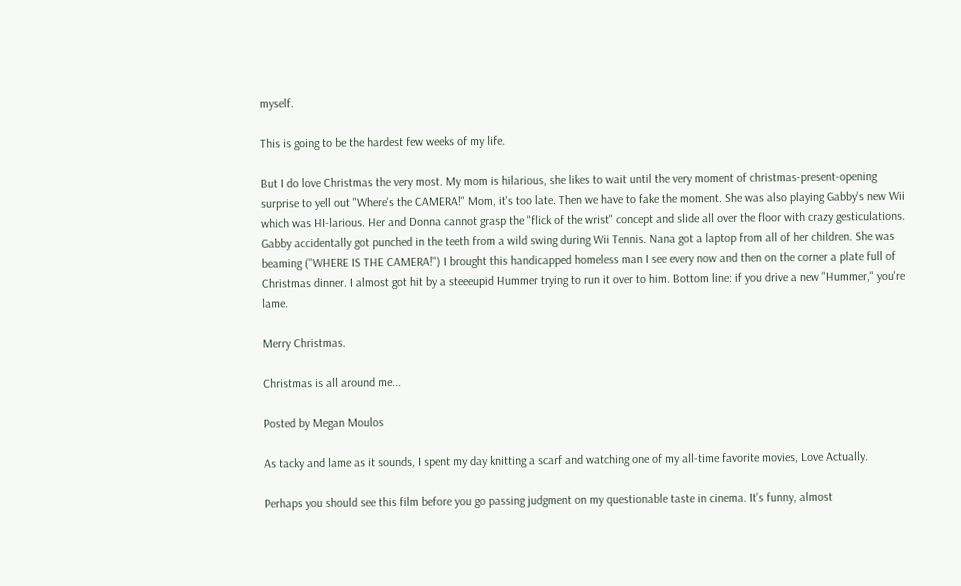myself.

This is going to be the hardest few weeks of my life.

But I do love Christmas the very most. My mom is hilarious, she likes to wait until the very moment of christmas-present-opening surprise to yell out "Where's the CAMERA!" Mom, it's too late. Then we have to fake the moment. She was also playing Gabby's new Wii which was HI-larious. Her and Donna cannot grasp the "flick of the wrist" concept and slide all over the floor with crazy gesticulations. Gabby accidentally got punched in the teeth from a wild swing during Wii Tennis. Nana got a laptop from all of her children. She was beaming ("WHERE IS THE CAMERA!") I brought this handicapped homeless man I see every now and then on the corner a plate full of Christmas dinner. I almost got hit by a steeeupid Hummer trying to run it over to him. Bottom line: if you drive a new "Hummer," you're lame.

Merry Christmas.

Christmas is all around me...

Posted by Megan Moulos

As tacky and lame as it sounds, I spent my day knitting a scarf and watching one of my all-time favorite movies, Love Actually.

Perhaps you should see this film before you go passing judgment on my questionable taste in cinema. It's funny, almost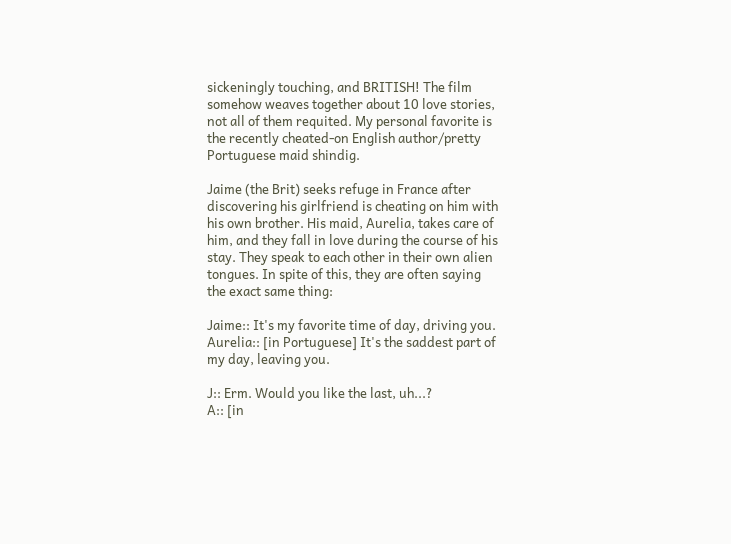sickeningly touching, and BRITISH! The film somehow weaves together about 10 love stories, not all of them requited. My personal favorite is the recently cheated-on English author/pretty Portuguese maid shindig.

Jaime (the Brit) seeks refuge in France after discovering his girlfriend is cheating on him with his own brother. His maid, Aurelia, takes care of him, and they fall in love during the course of his stay. They speak to each other in their own alien tongues. In spite of this, they are often saying the exact same thing:

Jaime:: It's my favorite time of day, driving you.
Aurelia:: [in Portuguese] It's the saddest part of my day, leaving you.

J:: Erm. Would you like the last, uh...?
A:: [in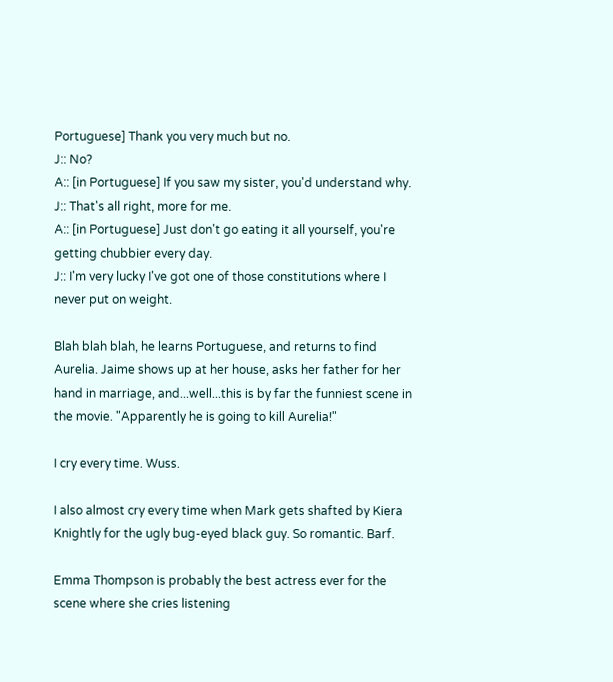Portuguese] Thank you very much but no.
J:: No?
A:: [in Portuguese] If you saw my sister, you'd understand why.
J:: That's all right, more for me.
A:: [in Portuguese] Just don't go eating it all yourself, you're getting chubbier every day.
J:: I'm very lucky I've got one of those constitutions where I never put on weight.

Blah blah blah, he learns Portuguese, and returns to find Aurelia. Jaime shows up at her house, asks her father for her hand in marriage, and...well...this is by far the funniest scene in the movie. "Apparently he is going to kill Aurelia!"

I cry every time. Wuss.

I also almost cry every time when Mark gets shafted by Kiera Knightly for the ugly bug-eyed black guy. So romantic. Barf.

Emma Thompson is probably the best actress ever for the scene where she cries listening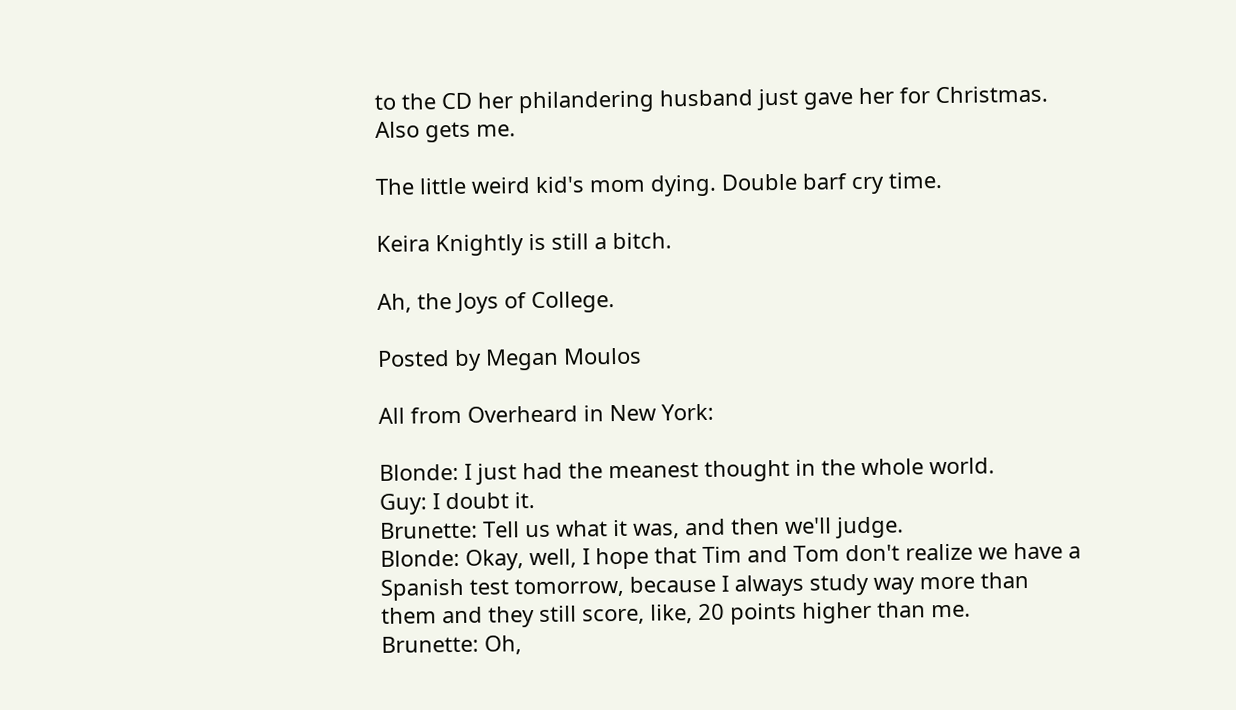to the CD her philandering husband just gave her for Christmas. Also gets me.

The little weird kid's mom dying. Double barf cry time.

Keira Knightly is still a bitch.

Ah, the Joys of College.

Posted by Megan Moulos

All from Overheard in New York:

Blonde: I just had the meanest thought in the whole world.
Guy: I doubt it.
Brunette: Tell us what it was, and then we'll judge.
Blonde: Okay, well, I hope that Tim and Tom don't realize we have a Spanish test tomorrow, because I always study way more than them and they still score, like, 20 points higher than me.
Brunette: Oh,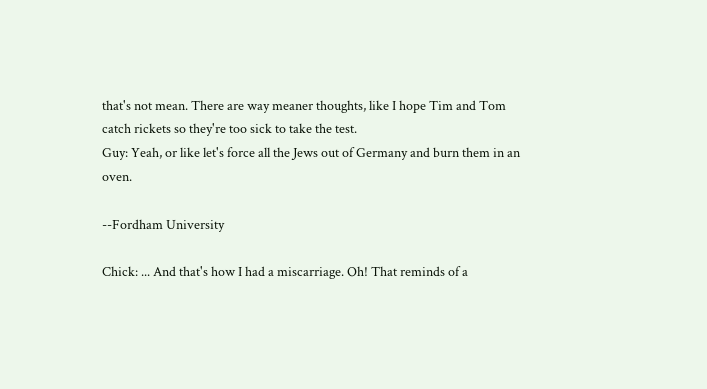that's not mean. There are way meaner thoughts, like I hope Tim and Tom catch rickets so they're too sick to take the test.
Guy: Yeah, or like let's force all the Jews out of Germany and burn them in an oven.

--Fordham University

Chick: ... And that's how I had a miscarriage. Oh! That reminds of a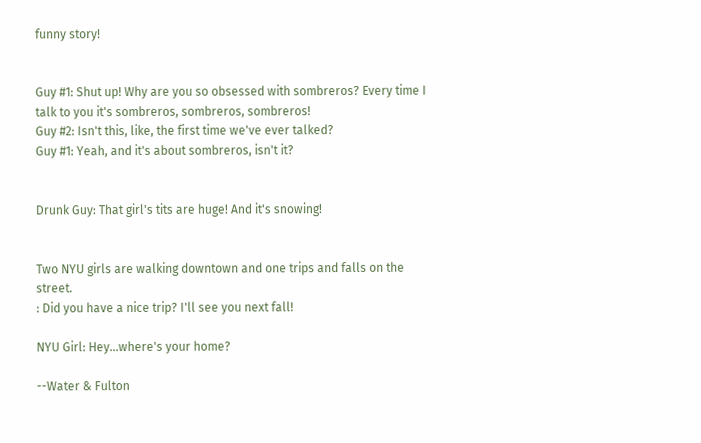funny story!


Guy #1: Shut up! Why are you so obsessed with sombreros? Every time I talk to you it's sombreros, sombreros, sombreros!
Guy #2: Isn't this, like, the first time we've ever talked?
Guy #1: Yeah, and it's about sombreros, isn't it?


Drunk Guy: That girl's tits are huge! And it's snowing!


Two NYU girls are walking downtown and one trips and falls on the street.
: Did you have a nice trip? I'll see you next fall!

NYU Girl: Hey...where's your home?

--Water & Fulton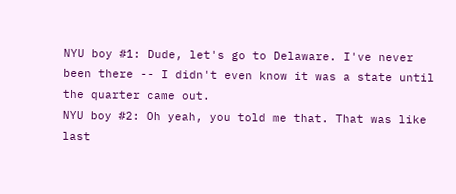NYU boy #1: Dude, let's go to Delaware. I've never been there -- I didn't even know it was a state until the quarter came out.
NYU boy #2: Oh yeah, you told me that. That was like last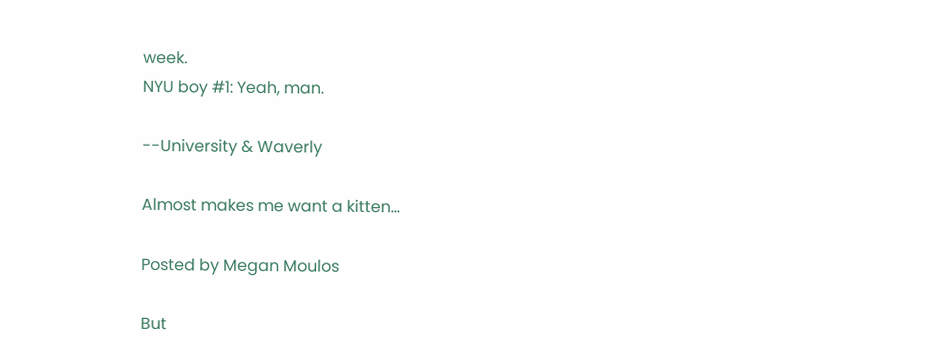week.
NYU boy #1: Yeah, man.

--University & Waverly

Almost makes me want a kitten...

Posted by Megan Moulos

But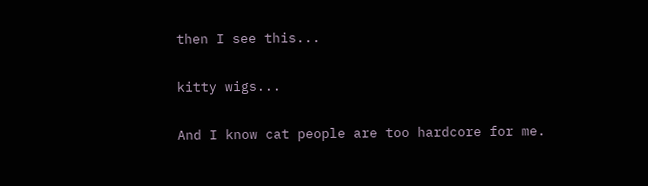then I see this...

kitty wigs...

And I know cat people are too hardcore for me.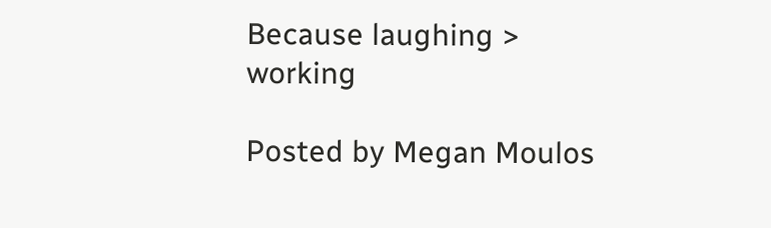Because laughing > working

Posted by Megan Moulos